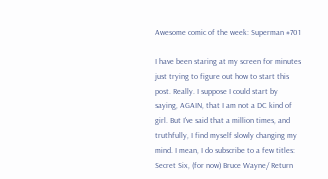Awesome comic of the week: Superman #701

I have been staring at my screen for minutes just trying to figure out how to start this post. Really. I suppose I could start by saying, AGAIN, that I am not a DC kind of girl. But I've said that a million times, and truthfully, I find myself slowly changing my mind. I mean, I do subscribe to a few titles: Secret Six, (for now) Bruce Wayne/ Return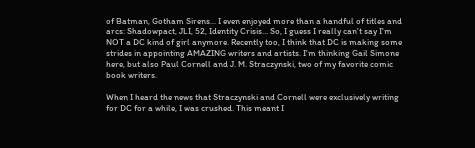of Batman, Gotham Sirens... I even enjoyed more than a handful of titles and arcs: Shadowpact, JLI, 52, Identity Crisis... So, I guess I really can't say I'm NOT a DC kind of girl anymore. Recently too, I think that DC is making some strides in appointing AMAZING writers and artists. I'm thinking Gail Simone here, but also Paul Cornell and J. M. Straczynski, two of my favorite comic book writers.

When I heard the news that Straczynski and Cornell were exclusively writing for DC for a while, I was crushed. This meant I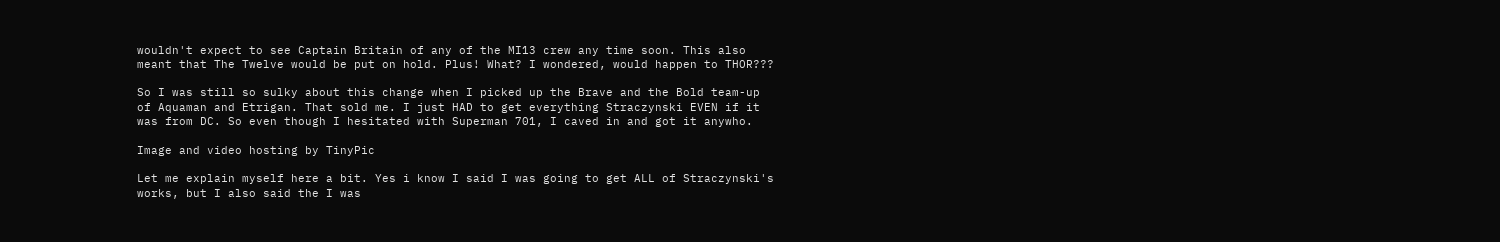wouldn't expect to see Captain Britain of any of the MI13 crew any time soon. This also meant that The Twelve would be put on hold. Plus! What? I wondered, would happen to THOR???

So I was still so sulky about this change when I picked up the Brave and the Bold team-up of Aquaman and Etrigan. That sold me. I just HAD to get everything Straczynski EVEN if it was from DC. So even though I hesitated with Superman 701, I caved in and got it anywho.

Image and video hosting by TinyPic

Let me explain myself here a bit. Yes i know I said I was going to get ALL of Straczynski's works, but I also said the I was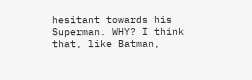hesitant towards his Superman. WHY? I think that, like Batman,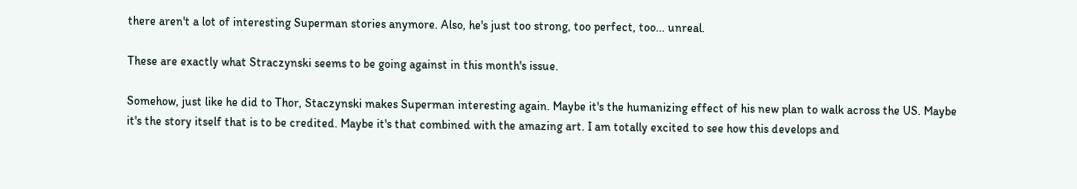there aren't a lot of interesting Superman stories anymore. Also, he's just too strong, too perfect, too... unreal.

These are exactly what Straczynski seems to be going against in this month's issue.

Somehow, just like he did to Thor, Staczynski makes Superman interesting again. Maybe it's the humanizing effect of his new plan to walk across the US. Maybe it's the story itself that is to be credited. Maybe it's that combined with the amazing art. I am totally excited to see how this develops and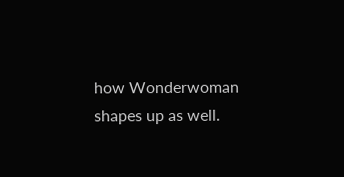how Wonderwoman shapes up as well.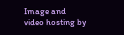Image and video hosting by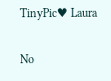TinyPic♥ Laura

No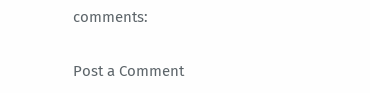comments:

Post a Comment